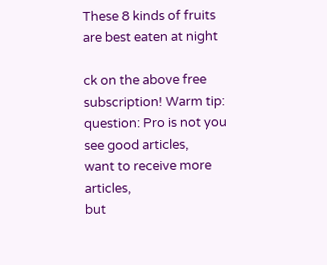These 8 kinds of fruits are best eaten at night

ck on the above free subscription! Warm tip: question: Pro is not you see good articles,
want to receive more articles,
but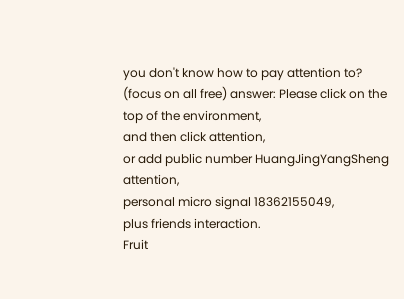you don't know how to pay attention to? (focus on all free) answer: Please click on the top of the environment,
and then click attention,
or add public number HuangJingYangSheng attention,
personal micro signal 18362155049,
plus friends interaction.
Fruit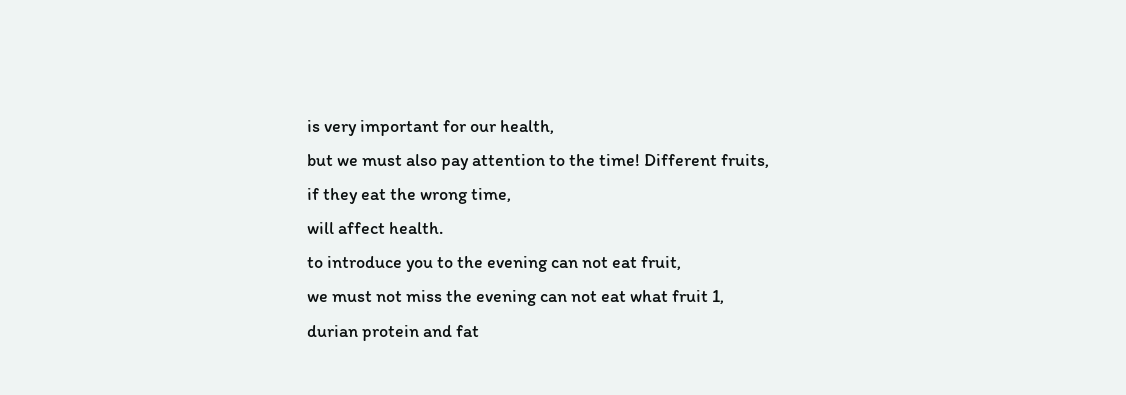is very important for our health,
but we must also pay attention to the time! Different fruits,
if they eat the wrong time,
will affect health.
to introduce you to the evening can not eat fruit,
we must not miss the evening can not eat what fruit 1,
durian protein and fat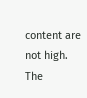content are not high.
The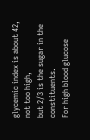glycemic index is about 42,
not too high,
but 2/3 is the sugar in the constituents.
For high blood glucose